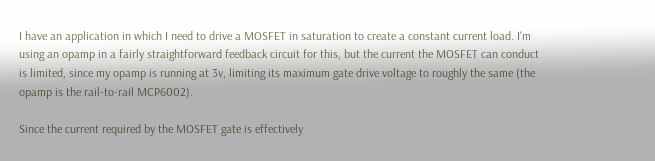I have an application in which I need to drive a MOSFET in saturation to create a constant current load. I'm using an opamp in a fairly straightforward feedback circuit for this, but the current the MOSFET can conduct is limited, since my opamp is running at 3v, limiting its maximum gate drive voltage to roughly the same (the opamp is the rail-to-rail MCP6002).

Since the current required by the MOSFET gate is effectively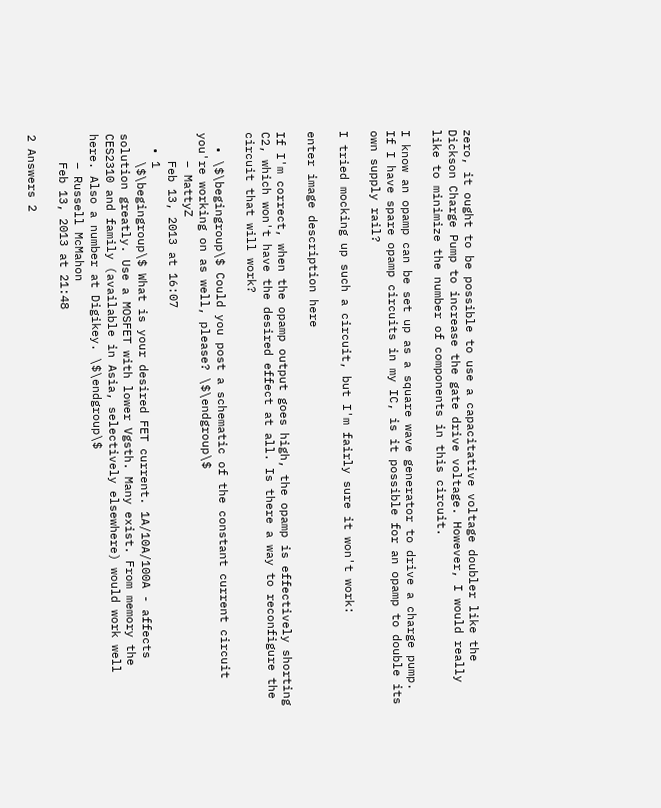zero, it ought to be possible to use a capacitative voltage doubler like the Dickson Charge Pump to increase the gate drive voltage. However, I would really like to minimize the number of components in this circuit.

I know an opamp can be set up as a square wave generator to drive a charge pump. If I have spare opamp circuits in my IC, is it possible for an opamp to double its own supply rail?

I tried mocking up such a circuit, but I'm fairly sure it won't work:

enter image description here

If I'm correct, when the opamp output goes high, the opamp is effectively shorting C2, which won't have the desired effect at all. Is there a way to reconfigure the circuit that will work?

  • \$\begingroup\$ Could you post a schematic of the constant current circuit you're working on as well, please? \$\endgroup\$
    – MattyZ
    Feb 13, 2013 at 16:07
  • 1
    \$\begingroup\$ What is your desired FET current. 1A/10A/100A - affects solution greatly. Use a MOSFET with lower Vgsth. Many exist. From memory the CES2310 and family (available in Asia, selectively elsewhere) would work well here. Also a number at Digikey. \$\endgroup\$
    – Russell McMahon
    Feb 13, 2013 at 21:48

2 Answers 2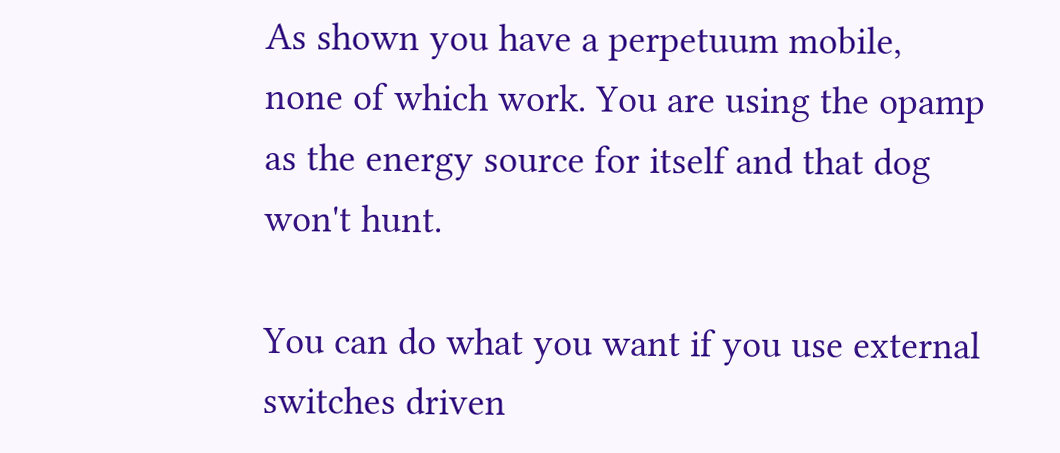As shown you have a perpetuum mobile, none of which work. You are using the opamp as the energy source for itself and that dog won't hunt.

You can do what you want if you use external switches driven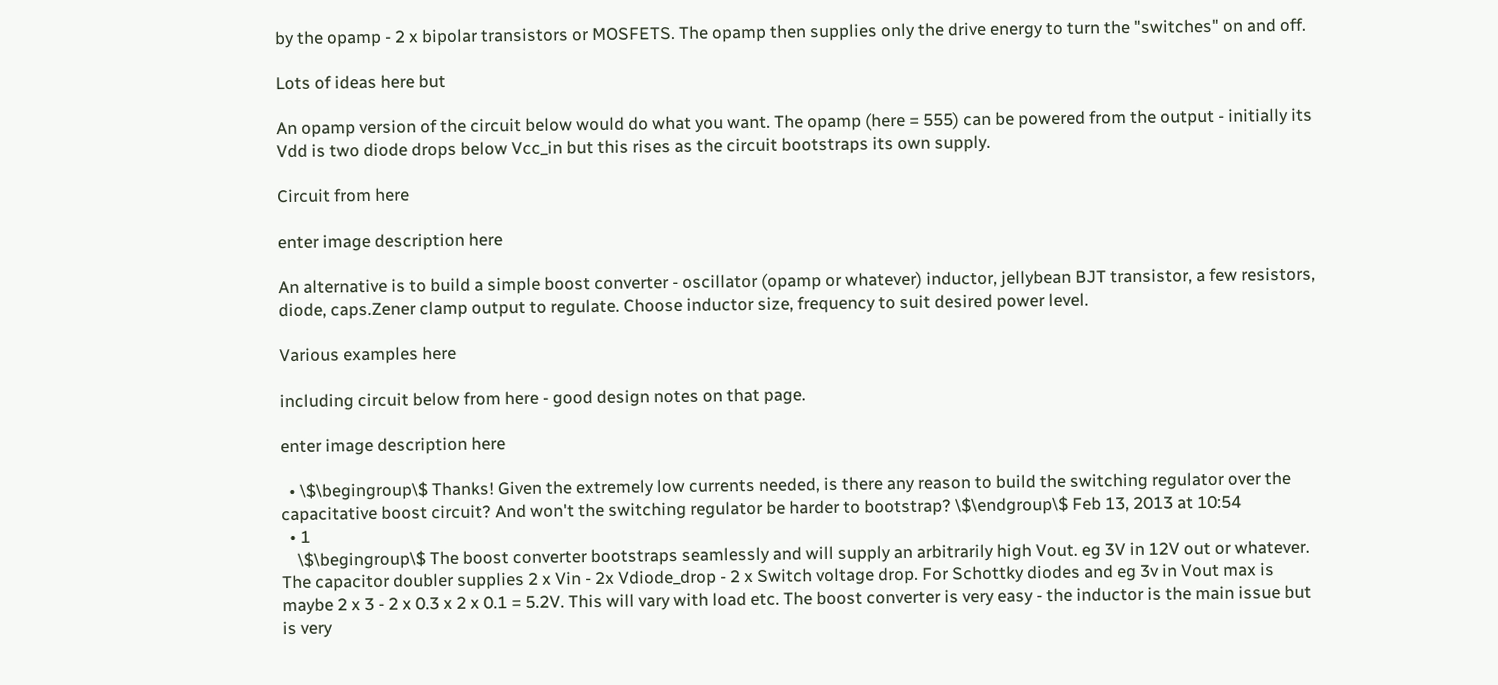by the opamp - 2 x bipolar transistors or MOSFETS. The opamp then supplies only the drive energy to turn the "switches" on and off.

Lots of ideas here but

An opamp version of the circuit below would do what you want. The opamp (here = 555) can be powered from the output - initially its Vdd is two diode drops below Vcc_in but this rises as the circuit bootstraps its own supply.

Circuit from here

enter image description here

An alternative is to build a simple boost converter - oscillator (opamp or whatever) inductor, jellybean BJT transistor, a few resistors, diode, caps.Zener clamp output to regulate. Choose inductor size, frequency to suit desired power level.

Various examples here

including circuit below from here - good design notes on that page.

enter image description here

  • \$\begingroup\$ Thanks! Given the extremely low currents needed, is there any reason to build the switching regulator over the capacitative boost circuit? And won't the switching regulator be harder to bootstrap? \$\endgroup\$ Feb 13, 2013 at 10:54
  • 1
    \$\begingroup\$ The boost converter bootstraps seamlessly and will supply an arbitrarily high Vout. eg 3V in 12V out or whatever. The capacitor doubler supplies 2 x Vin - 2x Vdiode_drop - 2 x Switch voltage drop. For Schottky diodes and eg 3v in Vout max is maybe 2 x 3 - 2 x 0.3 x 2 x 0.1 = 5.2V. This will vary with load etc. The boost converter is very easy - the inductor is the main issue but is very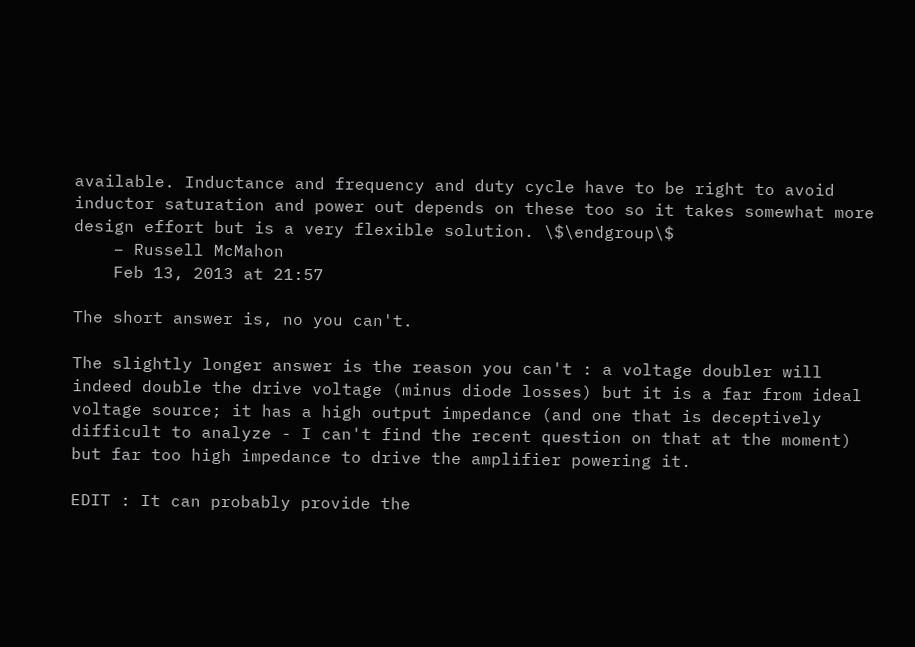available. Inductance and frequency and duty cycle have to be right to avoid inductor saturation and power out depends on these too so it takes somewhat more design effort but is a very flexible solution. \$\endgroup\$
    – Russell McMahon
    Feb 13, 2013 at 21:57

The short answer is, no you can't.

The slightly longer answer is the reason you can't : a voltage doubler will indeed double the drive voltage (minus diode losses) but it is a far from ideal voltage source; it has a high output impedance (and one that is deceptively difficult to analyze - I can't find the recent question on that at the moment) but far too high impedance to drive the amplifier powering it.

EDIT : It can probably provide the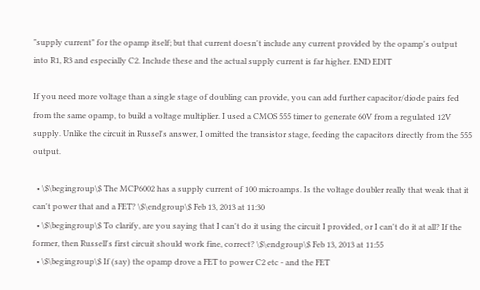"supply current" for the opamp itself; but that current doesn't include any current provided by the opamp's output into R1, R3 and especially C2. Include these and the actual supply current is far higher. END EDIT

If you need more voltage than a single stage of doubling can provide, you can add further capacitor/diode pairs fed from the same opamp, to build a voltage multiplier. I used a CMOS 555 timer to generate 60V from a regulated 12V supply. Unlike the circuit in Russel's answer, I omitted the transistor stage, feeding the capacitors directly from the 555 output.

  • \$\begingroup\$ The MCP6002 has a supply current of 100 microamps. Is the voltage doubler really that weak that it can't power that and a FET? \$\endgroup\$ Feb 13, 2013 at 11:30
  • \$\begingroup\$ To clarify, are you saying that I can't do it using the circuit I provided, or I can't do it at all? If the former, then Russell's first circuit should work fine, correct? \$\endgroup\$ Feb 13, 2013 at 11:55
  • \$\begingroup\$ If (say) the opamp drove a FET to power C2 etc - and the FET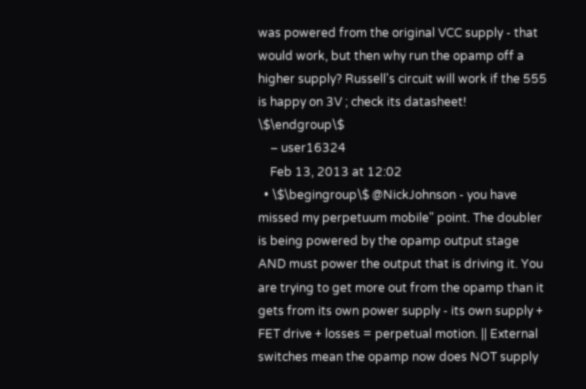was powered from the original VCC supply - that would work, but then why run the opamp off a higher supply? Russell's circuit will work if the 555 is happy on 3V ; check its datasheet! \$\endgroup\$
    – user16324
    Feb 13, 2013 at 12:02
  • \$\begingroup\$ @NickJohnson - you have missed my perpetuum mobile" point. The doubler is being powered by the opamp output stage AND must power the output that is driving it. You are trying to get more out from the opamp than it gets from its own power supply - its own supply + FET drive + losses = perpetual motion. || External switches mean the opamp now does NOT supply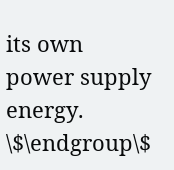its own power supply energy. \$\endgroup\$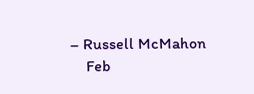– Russell McMahon
    Feb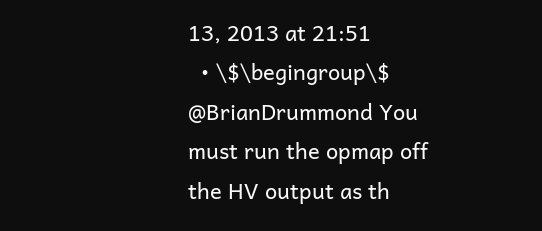13, 2013 at 21:51
  • \$\begingroup\$ @BrianDrummond You must run the opmap off the HV output as th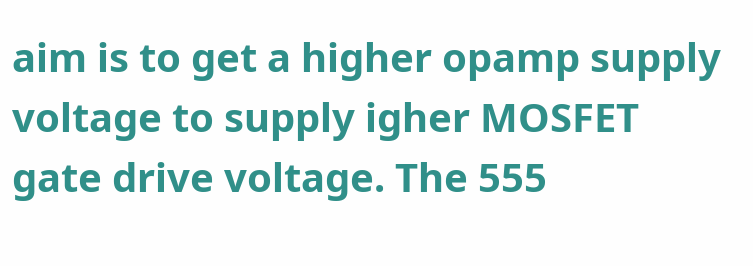aim is to get a higher opamp supply voltage to supply igher MOSFET gate drive voltage. The 555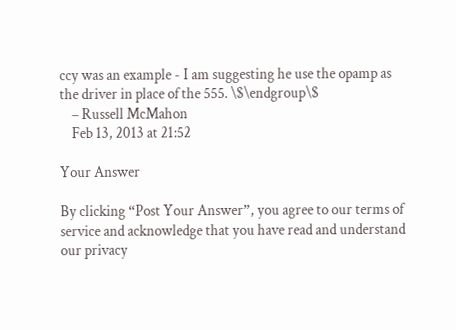ccy was an example - I am suggesting he use the opamp as the driver in place of the 555. \$\endgroup\$
    – Russell McMahon
    Feb 13, 2013 at 21:52

Your Answer

By clicking “Post Your Answer”, you agree to our terms of service and acknowledge that you have read and understand our privacy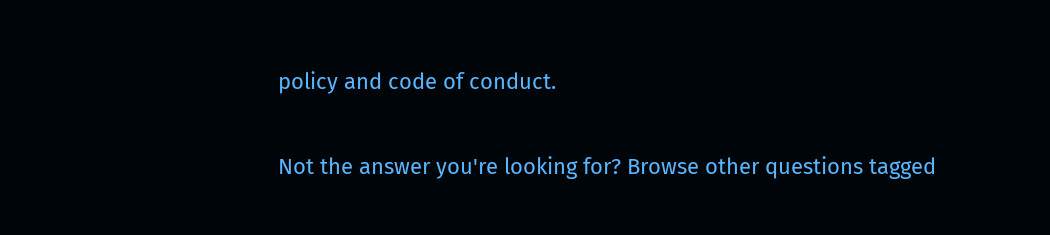policy and code of conduct.

Not the answer you're looking for? Browse other questions tagged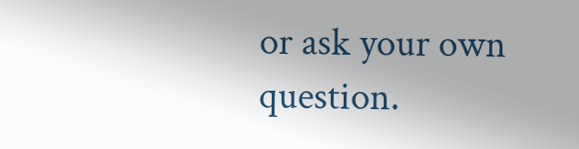or ask your own question.